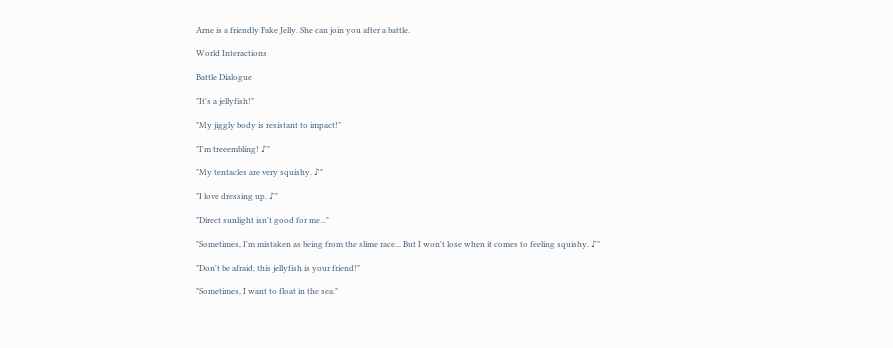Arne is a friendly Fake Jelly. She can join you after a battle.

World Interactions

Battle Dialogue

"It's a jellyfish!"

"My jiggly body is resistant to impact!"

"I'm treeembling! ♪"

"My tentacles are very squishy. ♪"

"I love dressing up. ♪"

"Direct sunlight isn't good for me..."

"Sometimes, I'm mistaken as being from the slime race... But I won't lose when it comes to feeling squishy. ♪"

"Don't be afraid, this jellyfish is your friend!"

"Sometimes, I want to float in the sea."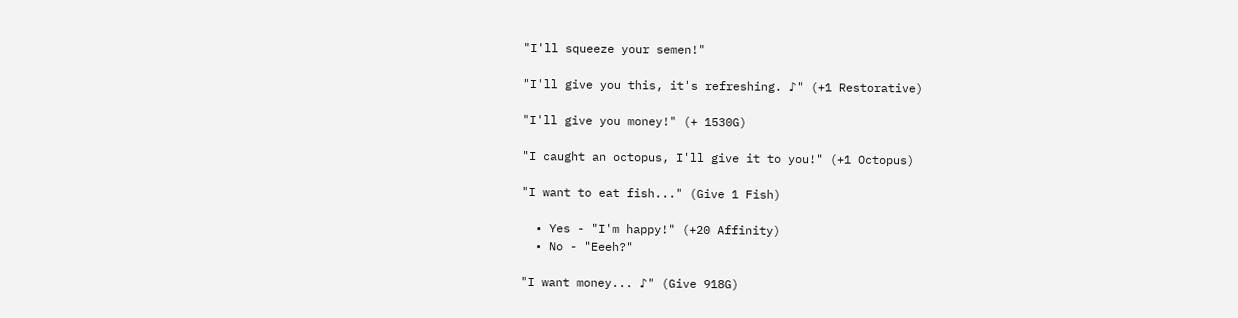"I'll squeeze your semen!"

"I'll give you this, it's refreshing. ♪" (+1 Restorative)

"I'll give you money!" (+ 1530G)

"I caught an octopus, I'll give it to you!" (+1 Octopus)

"I want to eat fish..." (Give 1 Fish)

  • Yes - "I'm happy!" (+20 Affinity)
  • No - "Eeeh?"

"I want money... ♪" (Give 918G)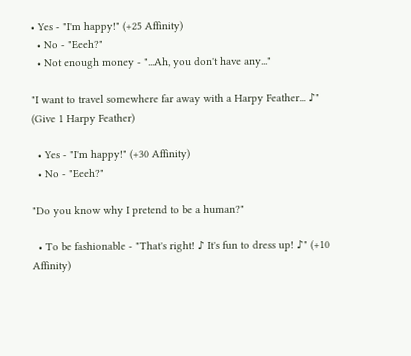• Yes - "I'm happy!" (+25 Affinity)
  • No - "Eeeh?"
  • Not enough money - "...Ah, you don't have any..."

"I want to travel somewhere far away with a Harpy Feather... ♪" (Give 1 Harpy Feather)

  • Yes - "I'm happy!" (+30 Affinity)
  • No - "Eeeh?"

"Do you know why I pretend to be a human?"

  • To be fashionable - "That's right! ♪ It's fun to dress up! ♪" (+10 Affinity)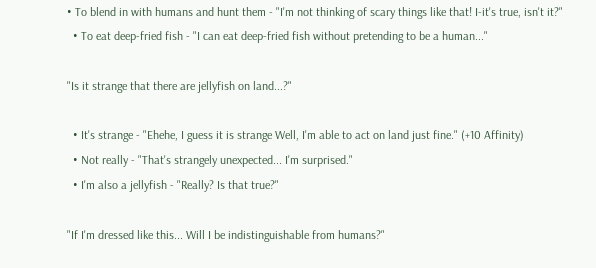• To blend in with humans and hunt them - "I'm not thinking of scary things like that! I-it's true, isn't it?"
  • To eat deep-fried fish - "I can eat deep-fried fish without pretending to be a human..."

"Is it strange that there are jellyfish on land...?"

  • It's strange - "Ehehe, I guess it is strange Well, I'm able to act on land just fine." (+10 Affinity)
  • Not really - "That's strangely unexpected... I'm surprised."
  • I'm also a jellyfish - "Really? Is that true?"

"If I'm dressed like this... Will I be indistinguishable from humans?"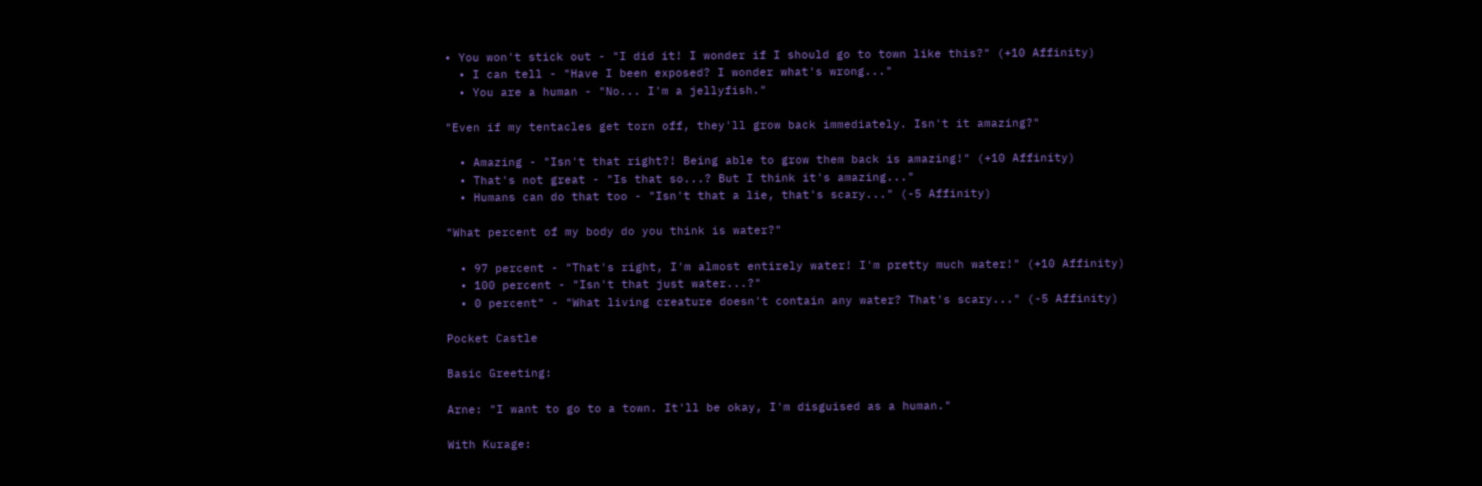• You won't stick out - "I did it! I wonder if I should go to town like this?" (+10 Affinity)
  • I can tell - "Have I been exposed? I wonder what's wrong..."
  • You are a human - "No... I'm a jellyfish."

"Even if my tentacles get torn off, they'll grow back immediately. Isn't it amazing?"

  • Amazing - "Isn't that right?! Being able to grow them back is amazing!" (+10 Affinity)
  • That's not great - "Is that so...? But I think it's amazing..."
  • Humans can do that too - "Isn't that a lie, that's scary..." (-5 Affinity)

"What percent of my body do you think is water?"

  • 97 percent - "That's right, I'm almost entirely water! I'm pretty much water!" (+10 Affinity)
  • 100 percent - "Isn't that just water...?"
  • 0 percent" - "What living creature doesn't contain any water? That's scary..." (-5 Affinity)

Pocket Castle

Basic Greeting:

Arne: "I want to go to a town. It'll be okay, I'm disguised as a human."

With Kurage: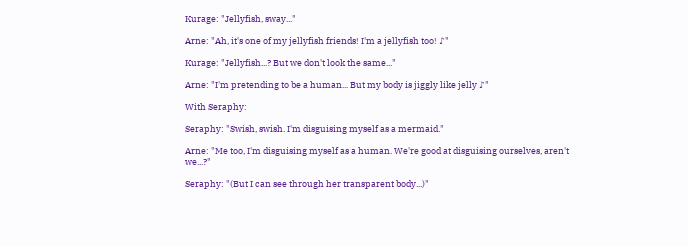Kurage: "Jellyfish, sway..."

Arne: "Ah, it's one of my jellyfish friends! I'm a jellyfish too! ♪"

Kurage: "Jellyfish...? But we don't look the same..."

Arne: "I'm pretending to be a human... But my body is jiggly like jelly ♪"

With Seraphy:

Seraphy: "Swish, swish. I'm disguising myself as a mermaid."

Arne: "Me too, I'm disguising myself as a human. We're good at disguising ourselves, aren't we...?"

Seraphy: "(But I can see through her transparent body...)"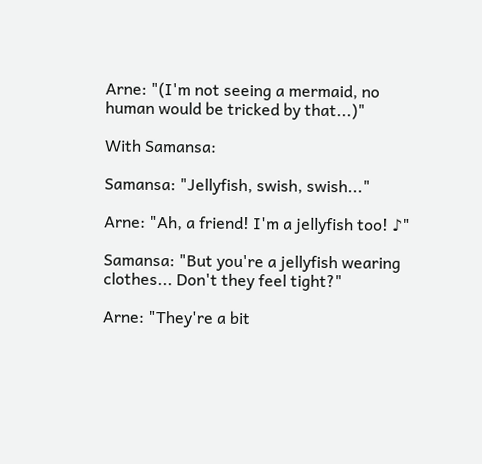Arne: "(I'm not seeing a mermaid, no human would be tricked by that...)"

With Samansa:

Samansa: "Jellyfish, swish, swish..."

Arne: "Ah, a friend! I'm a jellyfish too! ♪"

Samansa: "But you're a jellyfish wearing clothes... Don't they feel tight?"

Arne: "They're a bit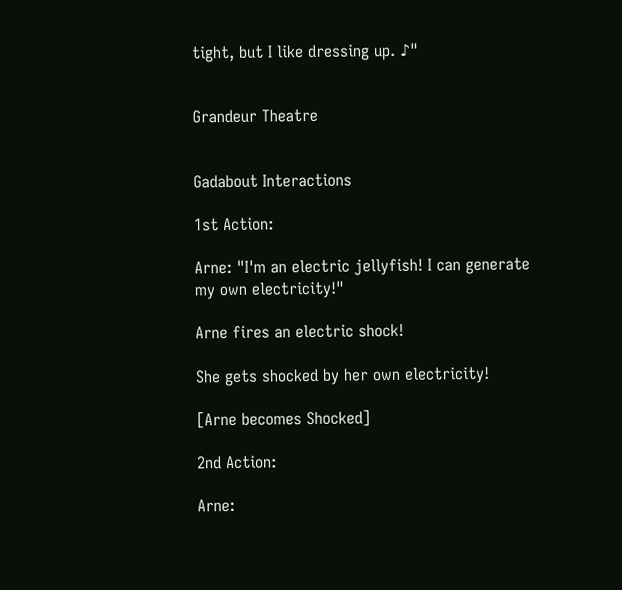tight, but I like dressing up. ♪"


Grandeur Theatre


Gadabout Interactions

1st Action:

Arne: "I'm an electric jellyfish! I can generate my own electricity!"

Arne fires an electric shock!

She gets shocked by her own electricity!

[Arne becomes Shocked]

2nd Action:

Arne: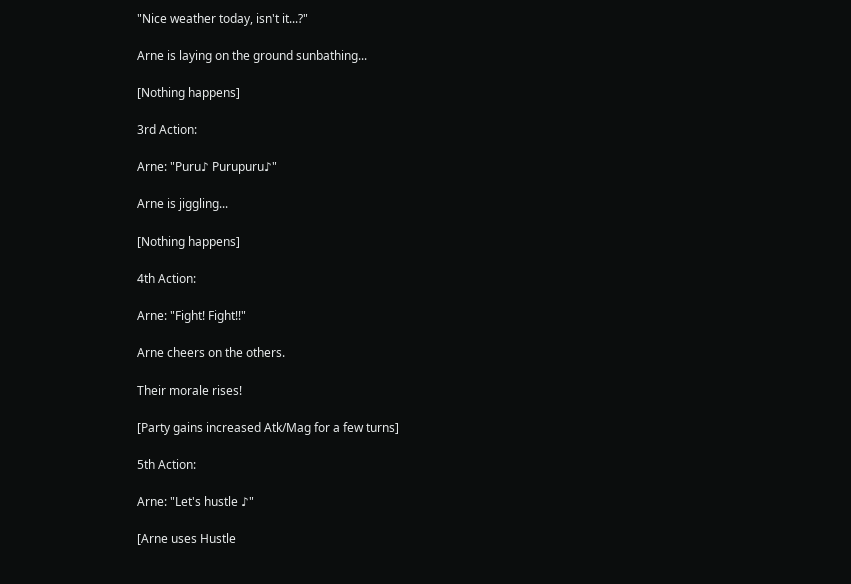"Nice weather today, isn't it...?"

Arne is laying on the ground sunbathing...

[Nothing happens]

3rd Action:

Arne: "Puru♪ Purupuru♪"

Arne is jiggling...

[Nothing happens]

4th Action:

Arne: "Fight! Fight!!"

Arne cheers on the others.

Their morale rises!

[Party gains increased Atk/Mag for a few turns]

5th Action:

Arne: "Let's hustle ♪"

[Arne uses Hustle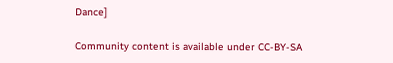Dance]

Community content is available under CC-BY-SA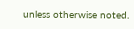unless otherwise noted.